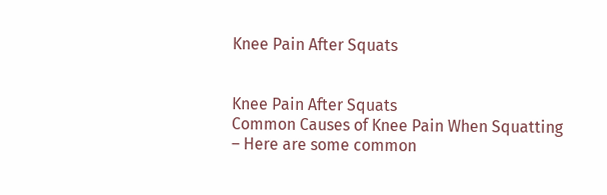Knee Pain After Squats


Knee Pain After Squats
Common Causes of Knee Pain When Squatting – Here are some common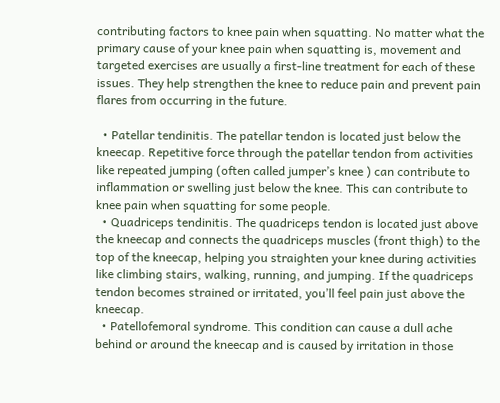contributing factors to knee pain when squatting. No matter what the primary cause of your knee pain when squatting is, movement and targeted exercises are usually a first-line treatment for each of these issues. They help strengthen the knee to reduce pain and prevent pain flares from occurring in the future.

  • Patellar tendinitis. The patellar tendon is located just below the kneecap. Repetitive force through the patellar tendon from activities like repeated jumping (often called jumper’s knee ) can contribute to inflammation or swelling just below the knee. This can contribute to knee pain when squatting for some people.
  • Quadriceps tendinitis. The quadriceps tendon is located just above the kneecap and connects the quadriceps muscles (front thigh) to the top of the kneecap, helping you straighten your knee during activities like climbing stairs, walking, running, and jumping. If the quadriceps tendon becomes strained or irritated, you’ll feel pain just above the kneecap.
  • Patellofemoral syndrome. This condition can cause a dull ache behind or around the kneecap and is caused by irritation in those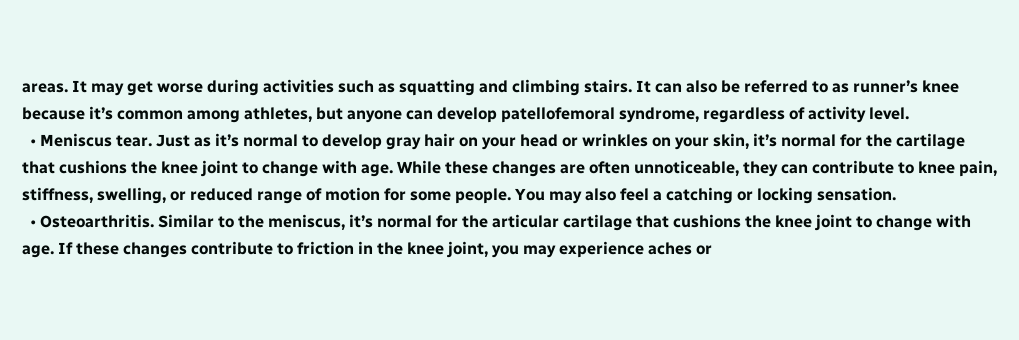areas. It may get worse during activities such as squatting and climbing stairs. It can also be referred to as runner’s knee because it’s common among athletes, but anyone can develop patellofemoral syndrome, regardless of activity level.
  • Meniscus tear. Just as it’s normal to develop gray hair on your head or wrinkles on your skin, it’s normal for the cartilage that cushions the knee joint to change with age. While these changes are often unnoticeable, they can contribute to knee pain, stiffness, swelling, or reduced range of motion for some people. You may also feel a catching or locking sensation.
  • Osteoarthritis. Similar to the meniscus, it’s normal for the articular cartilage that cushions the knee joint to change with age. If these changes contribute to friction in the knee joint, you may experience aches or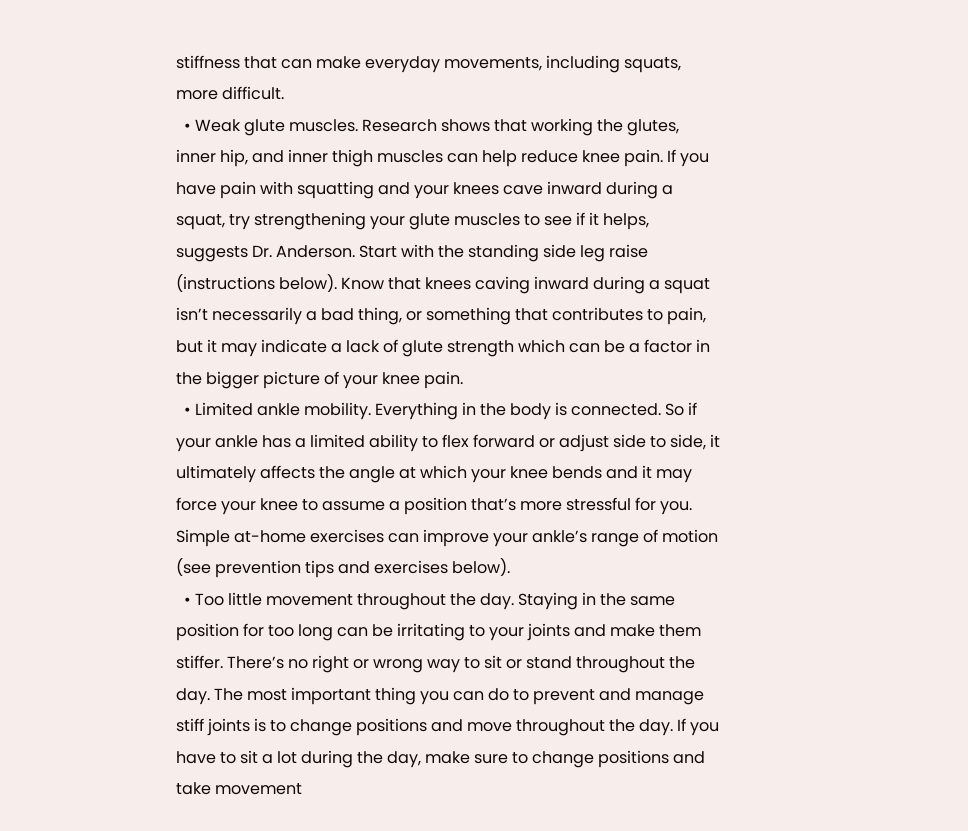stiffness that can make everyday movements, including squats, more difficult.
  • Weak glute muscles. Research shows that working the glutes, inner hip, and inner thigh muscles can help reduce knee pain. If you have pain with squatting and your knees cave inward during a squat, try strengthening your glute muscles to see if it helps, suggests Dr. Anderson. Start with the standing side leg raise (instructions below). Know that knees caving inward during a squat isn’t necessarily a bad thing, or something that contributes to pain, but it may indicate a lack of glute strength which can be a factor in the bigger picture of your knee pain.
  • Limited ankle mobility. Everything in the body is connected. So if your ankle has a limited ability to flex forward or adjust side to side, it ultimately affects the angle at which your knee bends and it may force your knee to assume a position that’s more stressful for you. Simple at-home exercises can improve your ankle’s range of motion (see prevention tips and exercises below).
  • Too little movement throughout the day. Staying in the same position for too long can be irritating to your joints and make them stiffer. There’s no right or wrong way to sit or stand throughout the day. The most important thing you can do to prevent and manage stiff joints is to change positions and move throughout the day. If you have to sit a lot during the day, make sure to change positions and take movement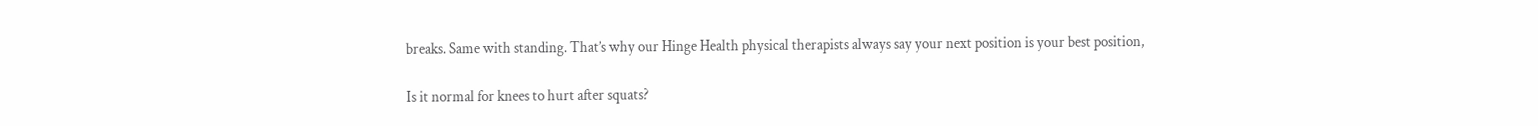breaks. Same with standing. That’s why our Hinge Health physical therapists always say your next position is your best position,

Is it normal for knees to hurt after squats?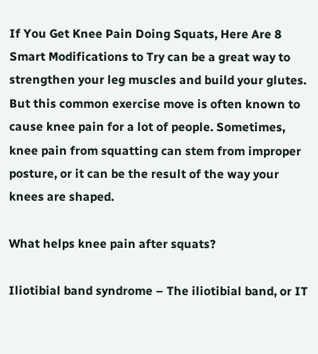If You Get Knee Pain Doing Squats, Here Are 8 Smart Modifications to Try can be a great way to strengthen your leg muscles and build your glutes. But this common exercise move is often known to cause knee pain for a lot of people. Sometimes, knee pain from squatting can stem from improper posture, or it can be the result of the way your knees are shaped.

What helps knee pain after squats?

Iliotibial band syndrome – The iliotibial band, or IT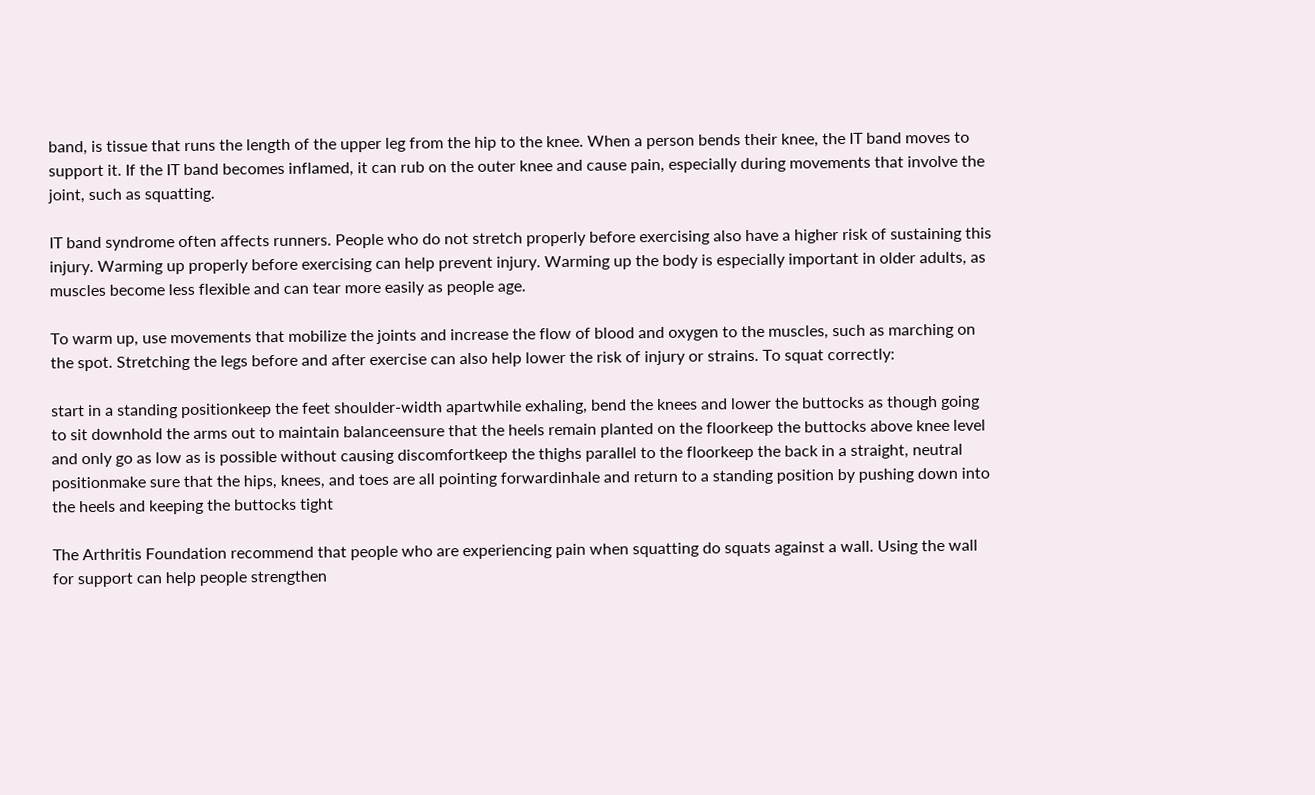band, is tissue that runs the length of the upper leg from the hip to the knee. When a person bends their knee, the IT band moves to support it. If the IT band becomes inflamed, it can rub on the outer knee and cause pain, especially during movements that involve the joint, such as squatting.

IT band syndrome often affects runners. People who do not stretch properly before exercising also have a higher risk of sustaining this injury. Warming up properly before exercising can help prevent injury. Warming up the body is especially important in older adults, as muscles become less flexible and can tear more easily as people age.

To warm up, use movements that mobilize the joints and increase the flow of blood and oxygen to the muscles, such as marching on the spot. Stretching the legs before and after exercise can also help lower the risk of injury or strains. To squat correctly:

start in a standing positionkeep the feet shoulder-width apartwhile exhaling, bend the knees and lower the buttocks as though going to sit downhold the arms out to maintain balanceensure that the heels remain planted on the floorkeep the buttocks above knee level and only go as low as is possible without causing discomfortkeep the thighs parallel to the floorkeep the back in a straight, neutral positionmake sure that the hips, knees, and toes are all pointing forwardinhale and return to a standing position by pushing down into the heels and keeping the buttocks tight

The Arthritis Foundation recommend that people who are experiencing pain when squatting do squats against a wall. Using the wall for support can help people strengthen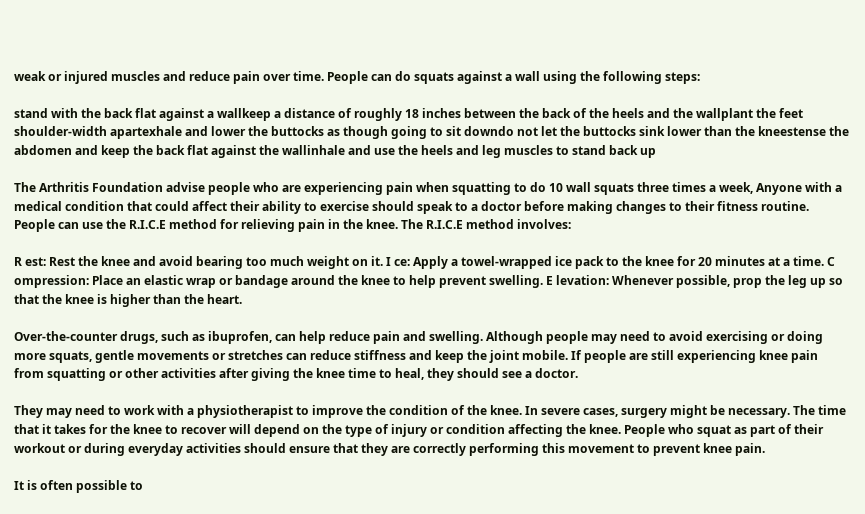weak or injured muscles and reduce pain over time. People can do squats against a wall using the following steps:

stand with the back flat against a wallkeep a distance of roughly 18 inches between the back of the heels and the wallplant the feet shoulder-width apartexhale and lower the buttocks as though going to sit downdo not let the buttocks sink lower than the kneestense the abdomen and keep the back flat against the wallinhale and use the heels and leg muscles to stand back up

The Arthritis Foundation advise people who are experiencing pain when squatting to do 10 wall squats three times a week, Anyone with a medical condition that could affect their ability to exercise should speak to a doctor before making changes to their fitness routine. People can use the R.I.C.E method for relieving pain in the knee. The R.I.C.E method involves:

R est: Rest the knee and avoid bearing too much weight on it. I ce: Apply a towel-wrapped ice pack to the knee for 20 minutes at a time. C ompression: Place an elastic wrap or bandage around the knee to help prevent swelling. E levation: Whenever possible, prop the leg up so that the knee is higher than the heart.

Over-the-counter drugs, such as ibuprofen, can help reduce pain and swelling. Although people may need to avoid exercising or doing more squats, gentle movements or stretches can reduce stiffness and keep the joint mobile. If people are still experiencing knee pain from squatting or other activities after giving the knee time to heal, they should see a doctor.

They may need to work with a physiotherapist to improve the condition of the knee. In severe cases, surgery might be necessary. The time that it takes for the knee to recover will depend on the type of injury or condition affecting the knee. People who squat as part of their workout or during everyday activities should ensure that they are correctly performing this movement to prevent knee pain.

It is often possible to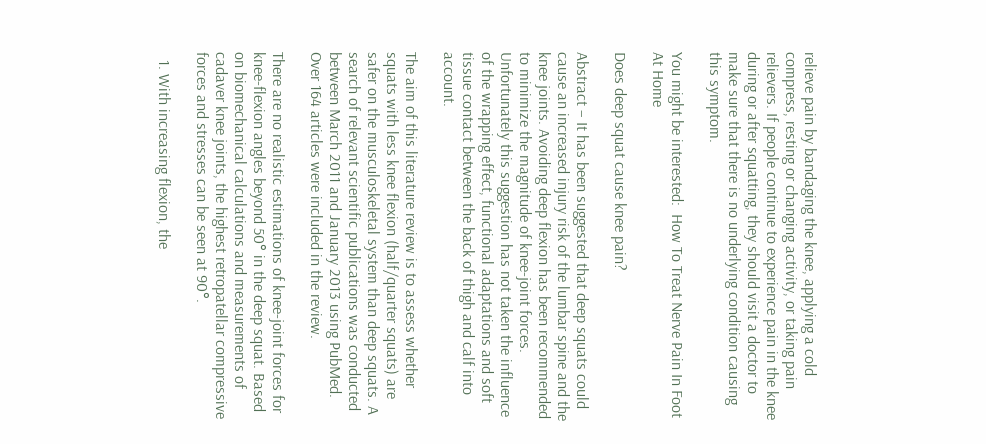relieve pain by bandaging the knee, applying a cold compress, resting or changing activity, or taking pain relievers. If people continue to experience pain in the knee during or after squatting, they should visit a doctor to make sure that there is no underlying condition causing this symptom.

You might be interested:  How To Treat Nerve Pain In Foot At Home

Does deep squat cause knee pain?

Abstract – It has been suggested that deep squats could cause an increased injury risk of the lumbar spine and the knee joints. Avoiding deep flexion has been recommended to minimize the magnitude of knee-joint forces. Unfortunately this suggestion has not taken the influence of the wrapping effect, functional adaptations and soft tissue contact between the back of thigh and calf into account.

The aim of this literature review is to assess whether squats with less knee flexion (half/quarter squats) are safer on the musculoskeletal system than deep squats. A search of relevant scientific publications was conducted between March 2011 and January 2013 using PubMed. Over 164 articles were included in the review.

There are no realistic estimations of knee-joint forces for knee-flexion angles beyond 50° in the deep squat. Based on biomechanical calculations and measurements of cadaver knee joints, the highest retropatellar compressive forces and stresses can be seen at 90°.

  1. With increasing flexion, the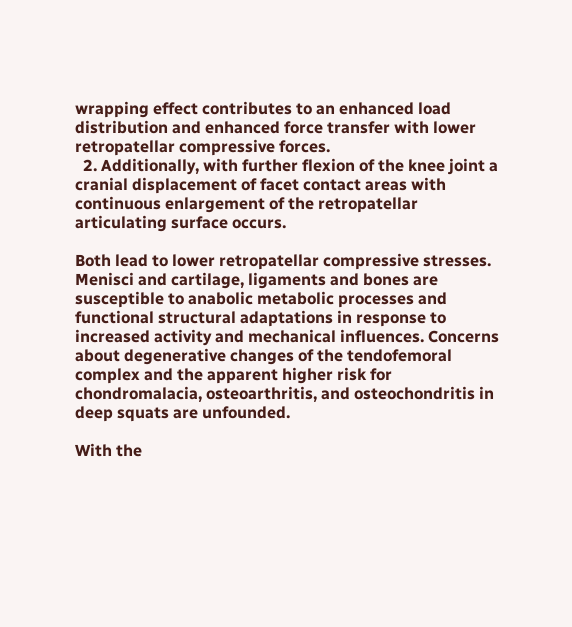wrapping effect contributes to an enhanced load distribution and enhanced force transfer with lower retropatellar compressive forces.
  2. Additionally, with further flexion of the knee joint a cranial displacement of facet contact areas with continuous enlargement of the retropatellar articulating surface occurs.

Both lead to lower retropatellar compressive stresses. Menisci and cartilage, ligaments and bones are susceptible to anabolic metabolic processes and functional structural adaptations in response to increased activity and mechanical influences. Concerns about degenerative changes of the tendofemoral complex and the apparent higher risk for chondromalacia, osteoarthritis, and osteochondritis in deep squats are unfounded.

With the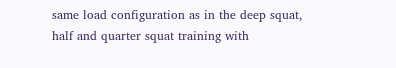same load configuration as in the deep squat, half and quarter squat training with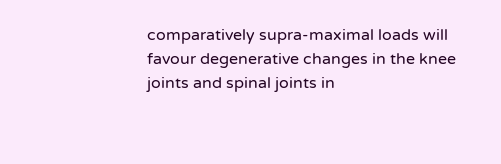comparatively supra-maximal loads will favour degenerative changes in the knee joints and spinal joints in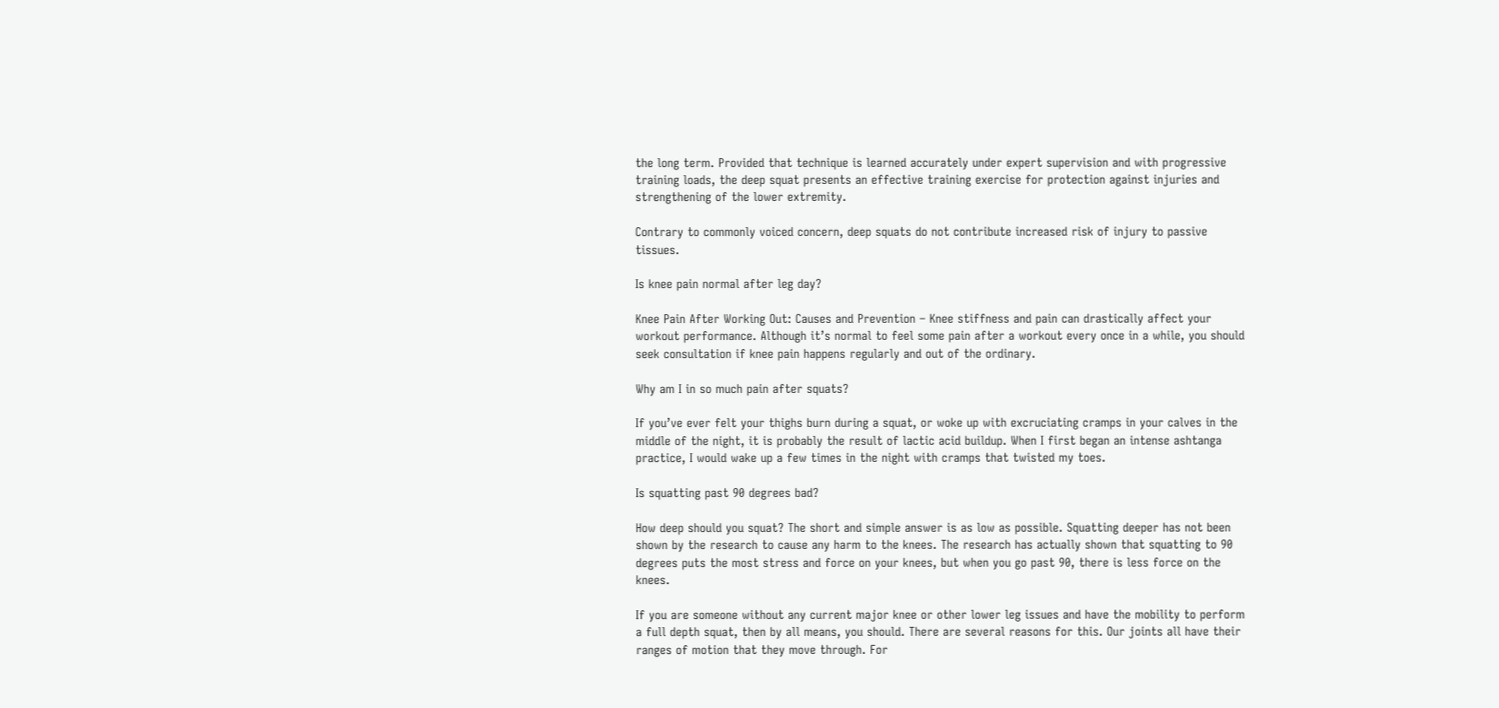the long term. Provided that technique is learned accurately under expert supervision and with progressive training loads, the deep squat presents an effective training exercise for protection against injuries and strengthening of the lower extremity.

Contrary to commonly voiced concern, deep squats do not contribute increased risk of injury to passive tissues.

Is knee pain normal after leg day?

Knee Pain After Working Out: Causes and Prevention – Knee stiffness and pain can drastically affect your workout performance. Although it’s normal to feel some pain after a workout every once in a while, you should seek consultation if knee pain happens regularly and out of the ordinary.

Why am I in so much pain after squats?

If you’ve ever felt your thighs burn during a squat, or woke up with excruciating cramps in your calves in the middle of the night, it is probably the result of lactic acid buildup. When I first began an intense ashtanga practice, I would wake up a few times in the night with cramps that twisted my toes.

Is squatting past 90 degrees bad?

How deep should you squat? The short and simple answer is as low as possible. Squatting deeper has not been shown by the research to cause any harm to the knees. The research has actually shown that squatting to 90 degrees puts the most stress and force on your knees, but when you go past 90, there is less force on the knees.

If you are someone without any current major knee or other lower leg issues and have the mobility to perform a full depth squat, then by all means, you should. There are several reasons for this. Our joints all have their ranges of motion that they move through. For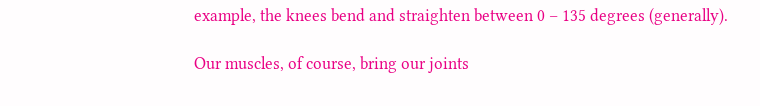example, the knees bend and straighten between 0 – 135 degrees (generally).

Our muscles, of course, bring our joints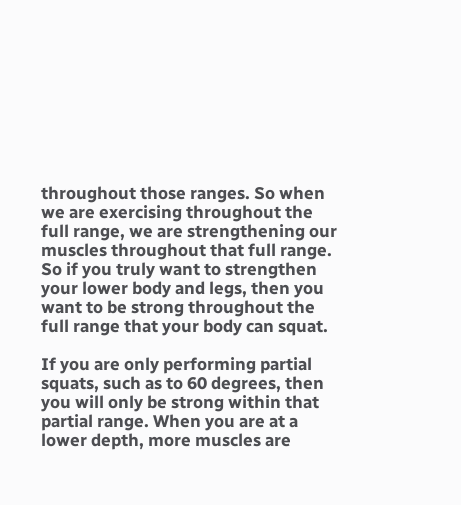throughout those ranges. So when we are exercising throughout the full range, we are strengthening our muscles throughout that full range. So if you truly want to strengthen your lower body and legs, then you want to be strong throughout the full range that your body can squat.

If you are only performing partial squats, such as to 60 degrees, then you will only be strong within that partial range. When you are at a lower depth, more muscles are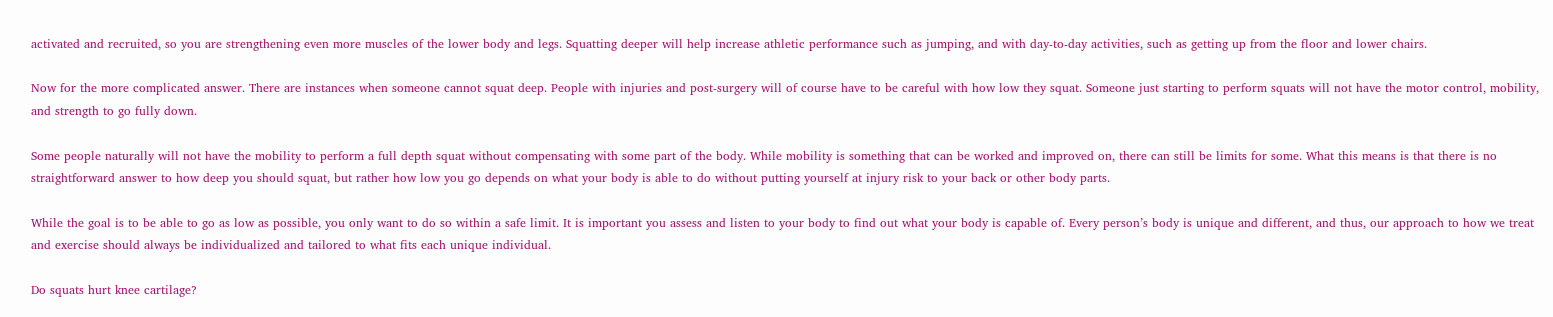activated and recruited, so you are strengthening even more muscles of the lower body and legs. Squatting deeper will help increase athletic performance such as jumping, and with day-to-day activities, such as getting up from the floor and lower chairs.

Now for the more complicated answer. There are instances when someone cannot squat deep. People with injuries and post-surgery will of course have to be careful with how low they squat. Someone just starting to perform squats will not have the motor control, mobility, and strength to go fully down.

Some people naturally will not have the mobility to perform a full depth squat without compensating with some part of the body. While mobility is something that can be worked and improved on, there can still be limits for some. What this means is that there is no straightforward answer to how deep you should squat, but rather how low you go depends on what your body is able to do without putting yourself at injury risk to your back or other body parts.

While the goal is to be able to go as low as possible, you only want to do so within a safe limit. It is important you assess and listen to your body to find out what your body is capable of. Every person’s body is unique and different, and thus, our approach to how we treat and exercise should always be individualized and tailored to what fits each unique individual.

Do squats hurt knee cartilage?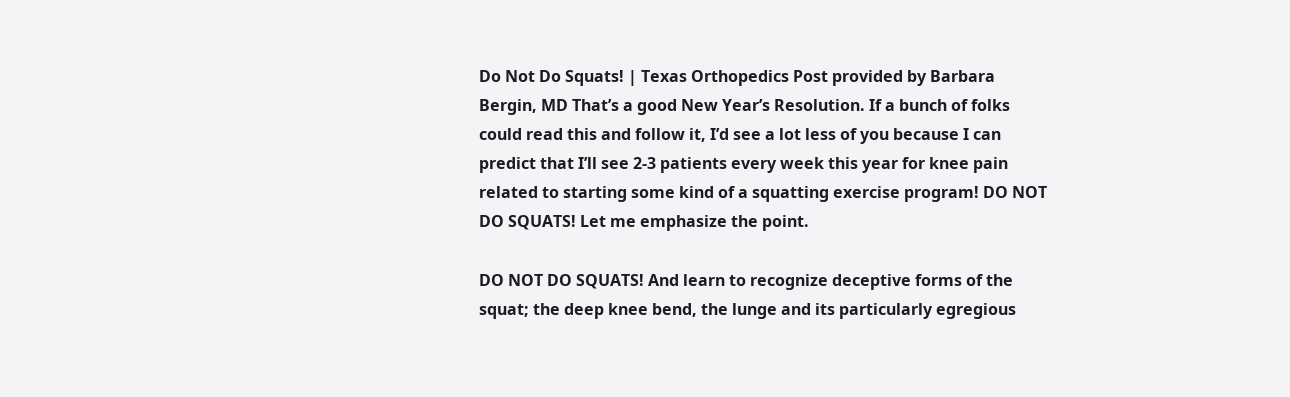Do Not Do Squats! | Texas Orthopedics Post provided by Barbara Bergin, MD That’s a good New Year’s Resolution. If a bunch of folks could read this and follow it, I’d see a lot less of you because I can predict that I’ll see 2-3 patients every week this year for knee pain related to starting some kind of a squatting exercise program! DO NOT DO SQUATS! Let me emphasize the point.

DO NOT DO SQUATS! And learn to recognize deceptive forms of the squat; the deep knee bend, the lunge and its particularly egregious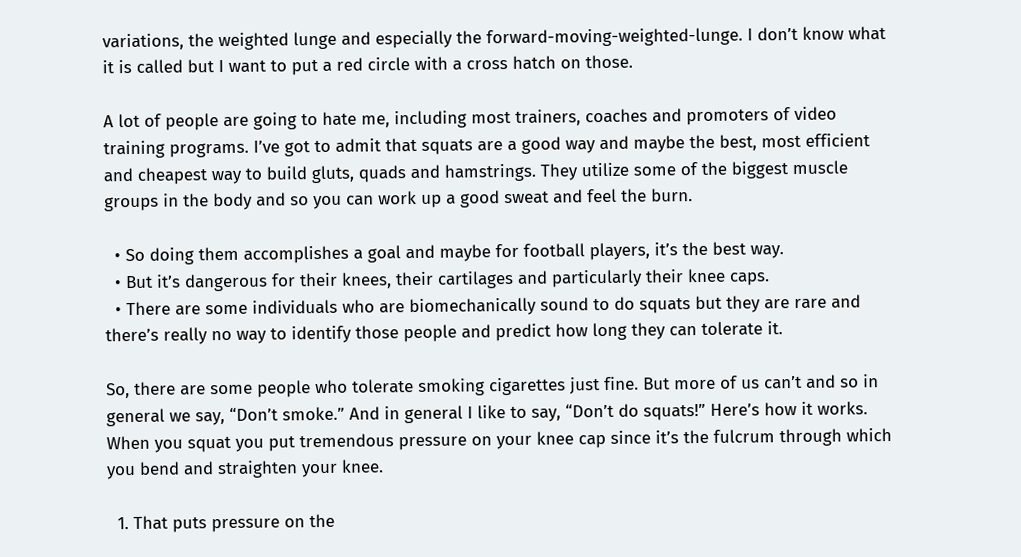variations, the weighted lunge and especially the forward-moving-weighted-lunge. I don’t know what it is called but I want to put a red circle with a cross hatch on those.

A lot of people are going to hate me, including most trainers, coaches and promoters of video training programs. I’ve got to admit that squats are a good way and maybe the best, most efficient and cheapest way to build gluts, quads and hamstrings. They utilize some of the biggest muscle groups in the body and so you can work up a good sweat and feel the burn.

  • So doing them accomplishes a goal and maybe for football players, it’s the best way.
  • But it’s dangerous for their knees, their cartilages and particularly their knee caps.
  • There are some individuals who are biomechanically sound to do squats but they are rare and there’s really no way to identify those people and predict how long they can tolerate it.

So, there are some people who tolerate smoking cigarettes just fine. But more of us can’t and so in general we say, “Don’t smoke.” And in general I like to say, “Don’t do squats!” Here’s how it works. When you squat you put tremendous pressure on your knee cap since it’s the fulcrum through which you bend and straighten your knee.

  1. That puts pressure on the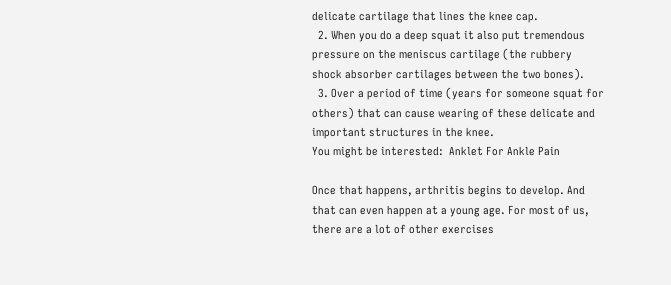delicate cartilage that lines the knee cap.
  2. When you do a deep squat it also put tremendous pressure on the meniscus cartilage (the rubbery shock absorber cartilages between the two bones).
  3. Over a period of time (years for someone squat for others) that can cause wearing of these delicate and important structures in the knee.
You might be interested:  Anklet For Ankle Pain

Once that happens, arthritis begins to develop. And that can even happen at a young age. For most of us, there are a lot of other exercises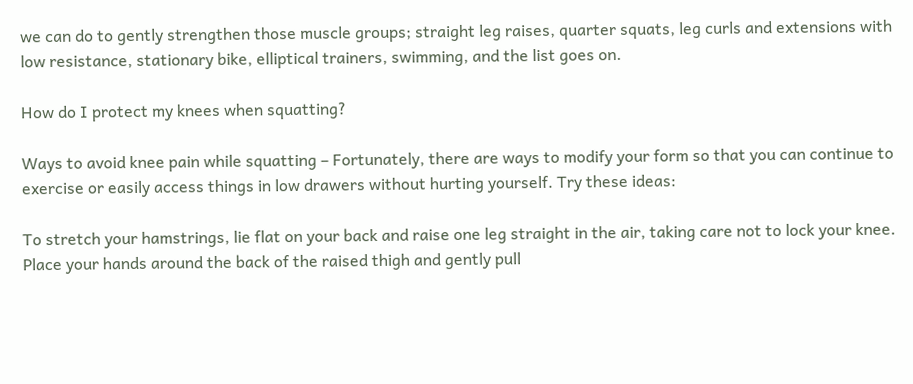we can do to gently strengthen those muscle groups; straight leg raises, quarter squats, leg curls and extensions with low resistance, stationary bike, elliptical trainers, swimming, and the list goes on.

How do I protect my knees when squatting?

Ways to avoid knee pain while squatting – Fortunately, there are ways to modify your form so that you can continue to exercise or easily access things in low drawers without hurting yourself. Try these ideas:

To stretch your hamstrings, lie flat on your back and raise one leg straight in the air, taking care not to lock your knee. Place your hands around the back of the raised thigh and gently pull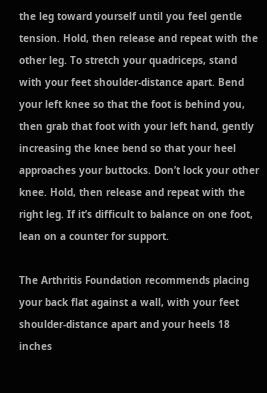the leg toward yourself until you feel gentle tension. Hold, then release and repeat with the other leg. To stretch your quadriceps, stand with your feet shoulder-distance apart. Bend your left knee so that the foot is behind you, then grab that foot with your left hand, gently increasing the knee bend so that your heel approaches your buttocks. Don’t lock your other knee. Hold, then release and repeat with the right leg. If it’s difficult to balance on one foot, lean on a counter for support.

The Arthritis Foundation recommends placing your back flat against a wall, with your feet shoulder-distance apart and your heels 18 inches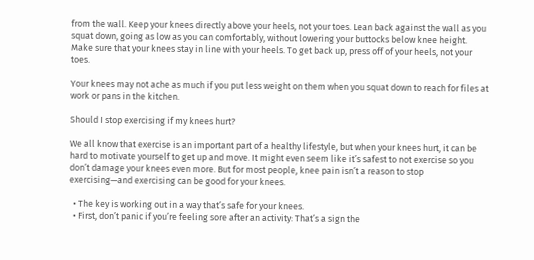from the wall. Keep your knees directly above your heels, not your toes. Lean back against the wall as you squat down, going as low as you can comfortably, without lowering your buttocks below knee height. Make sure that your knees stay in line with your heels. To get back up, press off of your heels, not your toes.

Your knees may not ache as much if you put less weight on them when you squat down to reach for files at work or pans in the kitchen.

Should I stop exercising if my knees hurt?

We all know that exercise is an important part of a healthy lifestyle, but when your knees hurt, it can be hard to motivate yourself to get up and move. It might even seem like it’s safest to not exercise so you don’t damage your knees even more. But for most people, knee pain isn’t a reason to stop exercising—and exercising can be good for your knees.

  • The key is working out in a way that’s safe for your knees.
  • First, don’t panic if you’re feeling sore after an activity: That’s a sign the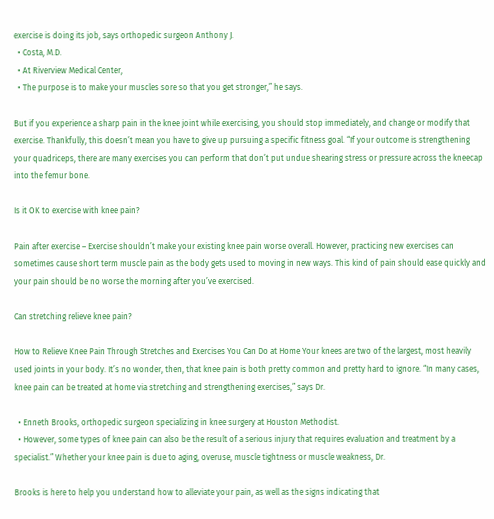exercise is doing its job, says orthopedic surgeon Anthony J.
  • Costa, M.D.
  • At Riverview Medical Center,
  • The purpose is to make your muscles sore so that you get stronger,” he says.

But if you experience a sharp pain in the knee joint while exercising, you should stop immediately, and change or modify that exercise. Thankfully, this doesn’t mean you have to give up pursuing a specific fitness goal. “If your outcome is strengthening your quadriceps, there are many exercises you can perform that don’t put undue shearing stress or pressure across the kneecap into the femur bone.

Is it OK to exercise with knee pain?

Pain after exercise – Exercise shouldn’t make your existing knee pain worse overall. However, practicing new exercises can sometimes cause short term muscle pain as the body gets used to moving in new ways. This kind of pain should ease quickly and your pain should be no worse the morning after you’ve exercised.

Can stretching relieve knee pain?

How to Relieve Knee Pain Through Stretches and Exercises You Can Do at Home Your knees are two of the largest, most heavily used joints in your body. It’s no wonder, then, that knee pain is both pretty common and pretty hard to ignore. “In many cases, knee pain can be treated at home via stretching and strengthening exercises,” says Dr.

  • Enneth Brooks, orthopedic surgeon specializing in knee surgery at Houston Methodist.
  • However, some types of knee pain can also be the result of a serious injury that requires evaluation and treatment by a specialist.” Whether your knee pain is due to aging, overuse, muscle tightness or muscle weakness, Dr.

Brooks is here to help you understand how to alleviate your pain, as well as the signs indicating that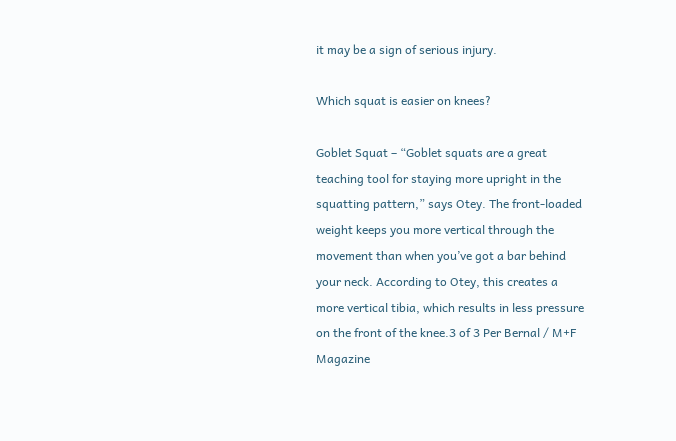it may be a sign of serious injury.

Which squat is easier on knees?

Goblet Squat – “Goblet squats are a great teaching tool for staying more upright in the squatting pattern,” says Otey. The front-loaded weight keeps you more vertical through the movement than when you’ve got a bar behind your neck. According to Otey, this creates a more vertical tibia, which results in less pressure on the front of the knee.3 of 3 Per Bernal / M+F Magazine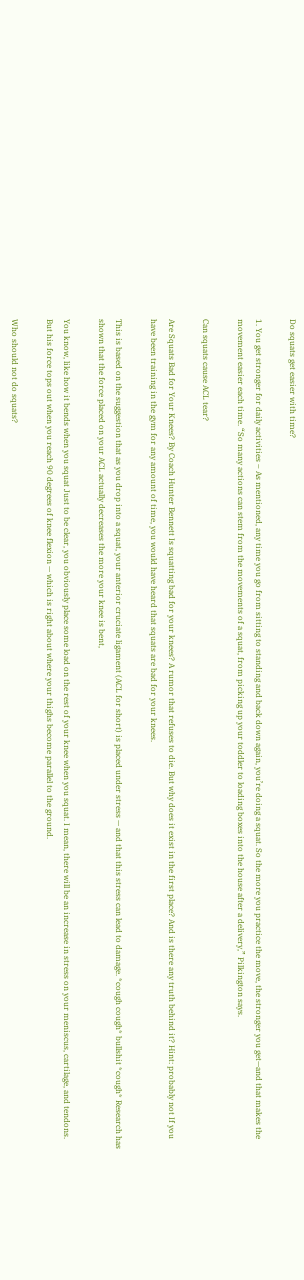Do squats get easier with time?

1. You get stronger for daily activities – As mentioned, any time you go from sitting to standing and back down again, you’re doing a squat. So the more you practice the move, the stronger you get—and that makes the movement easier each time. “So many actions can stem from the movements of a squat, from picking up your toddler to loading boxes into the house after a delivery,” Pilkington says.

Can squats cause ACL tear?

Are Squats Bad for Your Knees? By Coach Hunter Bennett Is squatting bad for your knees? A rumor that refuses to die. But why does it exist in the first place? And is there any truth behind it? Hint: probably not If you have been training in the gym for any amount of time, you would have heard that squats are bad for your knees.

This is based on the suggestion that as you drop into a squat, your anterior cruciate ligament (ACL for short) is placed under stress — and that this stress can lead to damage. *cough cough* bullshit *cough* Research has shown that the force placed on your ACL actually decreases the more your knee is bent,

You know, like how it bends when you squat Just to be clear, you obviously place some load on the rest of your knee when you squat. I mean, there will be an increase in stress on your meniscus, cartilage, and tendons. But his force tops out when you reach 90 degrees of knee flexion — which is right about where your thighs become parallel to the ground.

Who should not do squats?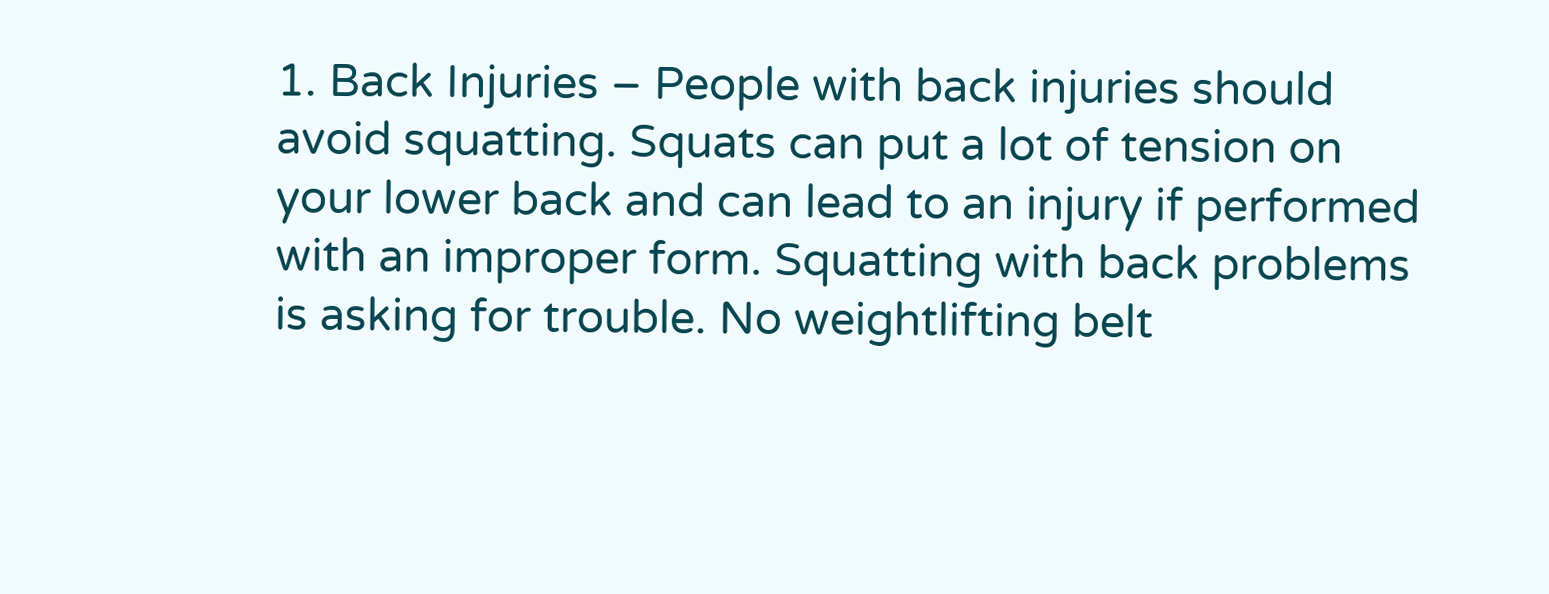1. Back Injuries – People with back injuries should avoid squatting. Squats can put a lot of tension on your lower back and can lead to an injury if performed with an improper form. Squatting with back problems is asking for trouble. No weightlifting belt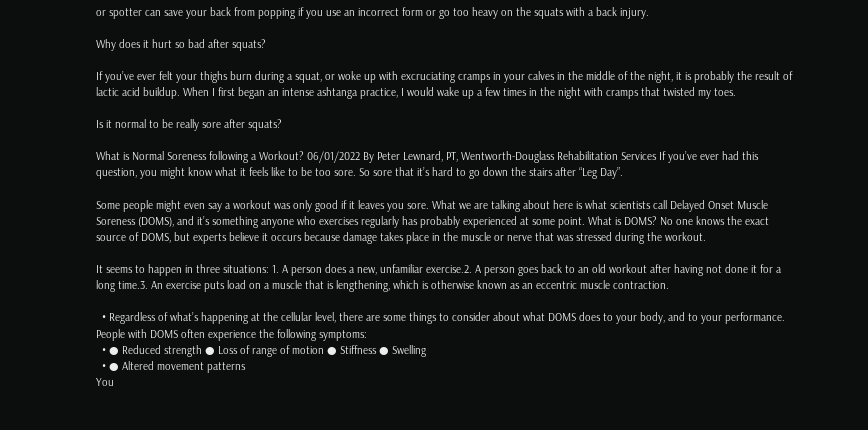or spotter can save your back from popping if you use an incorrect form or go too heavy on the squats with a back injury.

Why does it hurt so bad after squats?

If you’ve ever felt your thighs burn during a squat, or woke up with excruciating cramps in your calves in the middle of the night, it is probably the result of lactic acid buildup. When I first began an intense ashtanga practice, I would wake up a few times in the night with cramps that twisted my toes.

Is it normal to be really sore after squats?

What is Normal Soreness following a Workout? 06/01/2022 By Peter Lewnard, PT, Wentworth-Douglass Rehabilitation Services If you’ve ever had this question, you might know what it feels like to be too sore. So sore that it’s hard to go down the stairs after “Leg Day”.

Some people might even say a workout was only good if it leaves you sore. What we are talking about here is what scientists call Delayed Onset Muscle Soreness (DOMS), and it’s something anyone who exercises regularly has probably experienced at some point. What is DOMS? No one knows the exact source of DOMS, but experts believe it occurs because damage takes place in the muscle or nerve that was stressed during the workout.

It seems to happen in three situations: 1. A person does a new, unfamiliar exercise.2. A person goes back to an old workout after having not done it for a long time.3. An exercise puts load on a muscle that is lengthening, which is otherwise known as an eccentric muscle contraction.

  • Regardless of what’s happening at the cellular level, there are some things to consider about what DOMS does to your body, and to your performance. People with DOMS often experience the following symptoms:
  • ● Reduced strength ● Loss of range of motion ● Stiffness ● Swelling
  • ● Altered movement patterns
You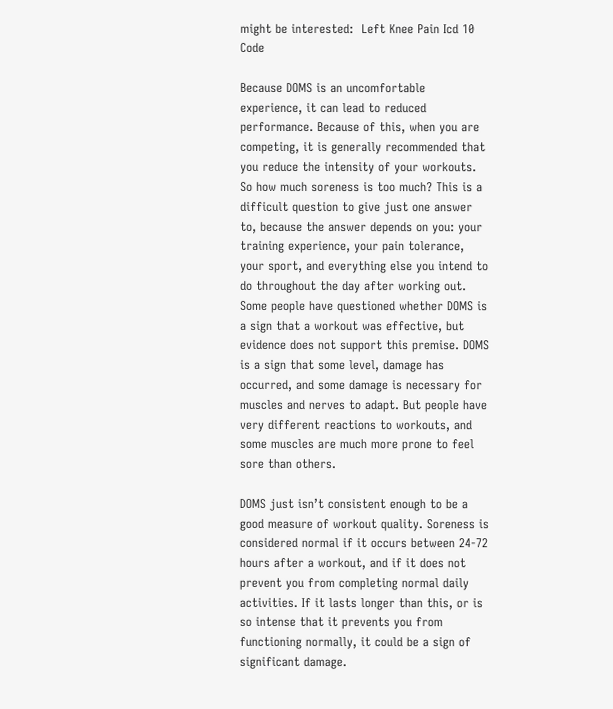might be interested:  Left Knee Pain Icd 10 Code

Because DOMS is an uncomfortable experience, it can lead to reduced performance. Because of this, when you are competing, it is generally recommended that you reduce the intensity of your workouts. So how much soreness is too much? This is a difficult question to give just one answer to, because the answer depends on you: your training experience, your pain tolerance, your sport, and everything else you intend to do throughout the day after working out. Some people have questioned whether DOMS is a sign that a workout was effective, but evidence does not support this premise. DOMS is a sign that some level, damage has occurred, and some damage is necessary for muscles and nerves to adapt. But people have very different reactions to workouts, and some muscles are much more prone to feel sore than others.

DOMS just isn’t consistent enough to be a good measure of workout quality. Soreness is considered normal if it occurs between 24-72 hours after a workout, and if it does not prevent you from completing normal daily activities. If it lasts longer than this, or is so intense that it prevents you from functioning normally, it could be a sign of significant damage.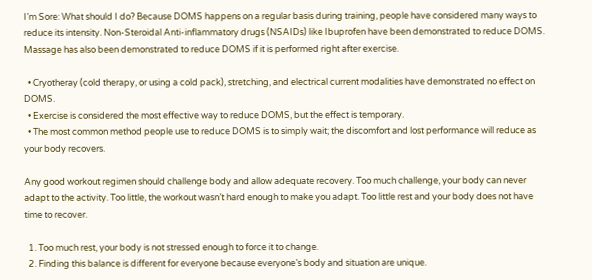I’m Sore: What should I do? Because DOMS happens on a regular basis during training, people have considered many ways to reduce its intensity. Non-Steroidal Anti-inflammatory drugs (NSAIDs) like Ibuprofen have been demonstrated to reduce DOMS. Massage has also been demonstrated to reduce DOMS if it is performed right after exercise.

  • Cryotheray (cold therapy, or using a cold pack), stretching, and electrical current modalities have demonstrated no effect on DOMS.
  • Exercise is considered the most effective way to reduce DOMS, but the effect is temporary.
  • The most common method people use to reduce DOMS is to simply wait; the discomfort and lost performance will reduce as your body recovers.

Any good workout regimen should challenge body and allow adequate recovery. Too much challenge, your body can never adapt to the activity. Too little, the workout wasn’t hard enough to make you adapt. Too little rest and your body does not have time to recover.

  1. Too much rest, your body is not stressed enough to force it to change.
  2. Finding this balance is different for everyone because everyone’s body and situation are unique.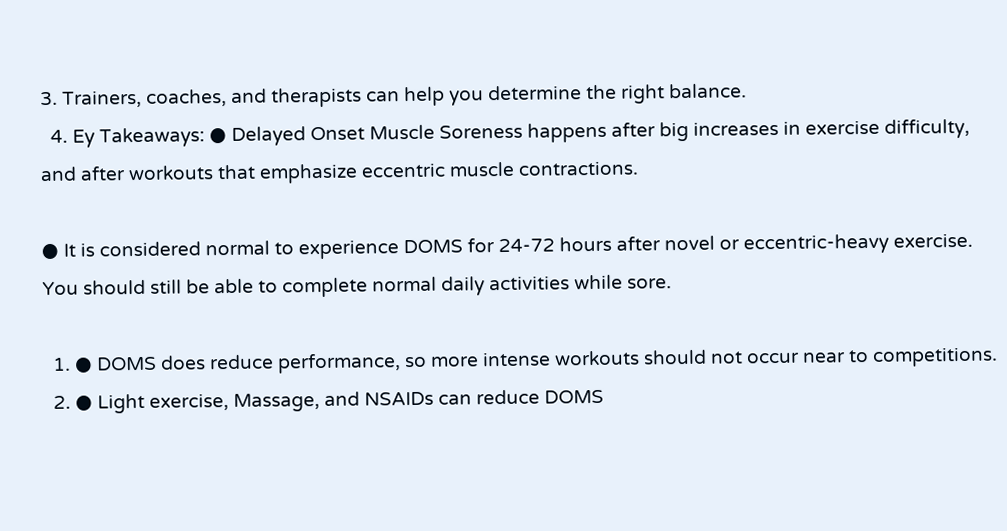3. Trainers, coaches, and therapists can help you determine the right balance.
  4. Ey Takeaways: ● Delayed Onset Muscle Soreness happens after big increases in exercise difficulty, and after workouts that emphasize eccentric muscle contractions.

● It is considered normal to experience DOMS for 24-72 hours after novel or eccentric-heavy exercise. You should still be able to complete normal daily activities while sore.

  1. ● DOMS does reduce performance, so more intense workouts should not occur near to competitions.
  2. ● Light exercise, Massage, and NSAIDs can reduce DOMS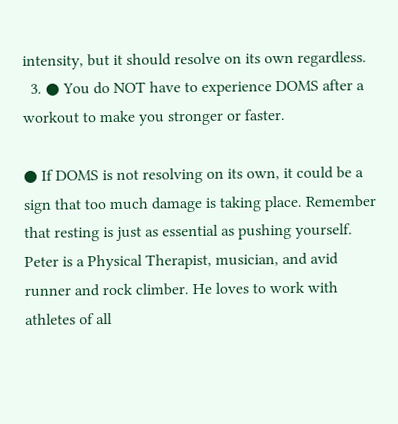intensity, but it should resolve on its own regardless.
  3. ● You do NOT have to experience DOMS after a workout to make you stronger or faster.

● If DOMS is not resolving on its own, it could be a sign that too much damage is taking place. Remember that resting is just as essential as pushing yourself. Peter is a Physical Therapist, musician, and avid runner and rock climber. He loves to work with athletes of all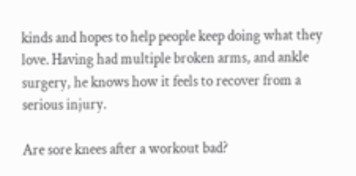kinds and hopes to help people keep doing what they love. Having had multiple broken arms, and ankle surgery, he knows how it feels to recover from a serious injury.

Are sore knees after a workout bad?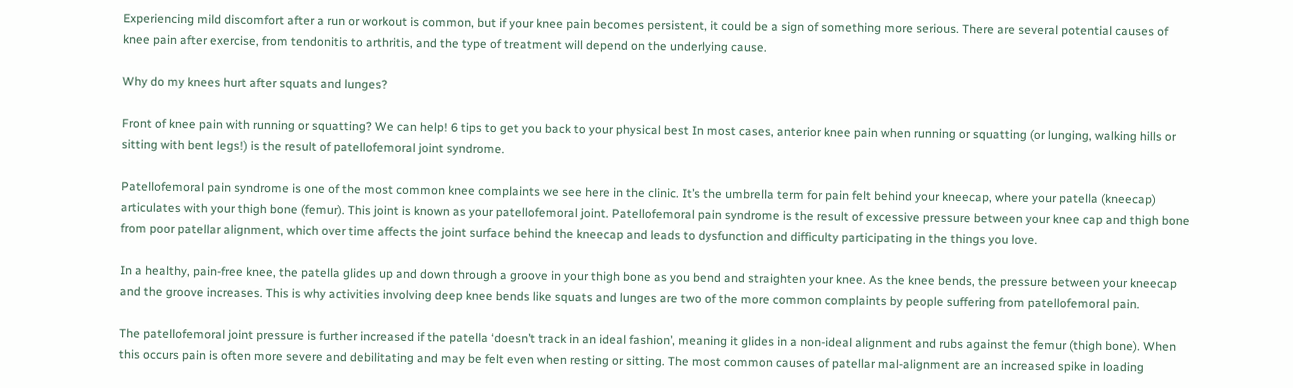Experiencing mild discomfort after a run or workout is common, but if your knee pain becomes persistent, it could be a sign of something more serious. There are several potential causes of knee pain after exercise, from tendonitis to arthritis, and the type of treatment will depend on the underlying cause.

Why do my knees hurt after squats and lunges?

Front of knee pain with running or squatting? We can help! 6 tips to get you back to your physical best In most cases, anterior knee pain when running or squatting (or lunging, walking hills or sitting with bent legs!) is the result of patellofemoral joint syndrome.

Patellofemoral pain syndrome is one of the most common knee complaints we see here in the clinic. It’s the umbrella term for pain felt behind your kneecap, where your patella (kneecap) articulates with your thigh bone (femur). This joint is known as your patellofemoral joint. Patellofemoral pain syndrome is the result of excessive pressure between your knee cap and thigh bone from poor patellar alignment, which over time affects the joint surface behind the kneecap and leads to dysfunction and difficulty participating in the things you love.

In a healthy, pain-free knee, the patella glides up and down through a groove in your thigh bone as you bend and straighten your knee. As the knee bends, the pressure between your kneecap and the groove increases. This is why activities involving deep knee bends like squats and lunges are two of the more common complaints by people suffering from patellofemoral pain.

The patellofemoral joint pressure is further increased if the patella ‘doesn’t track in an ideal fashion’, meaning it glides in a non-ideal alignment and rubs against the femur (thigh bone). When this occurs pain is often more severe and debilitating and may be felt even when resting or sitting. The most common causes of patellar mal-alignment are an increased spike in loading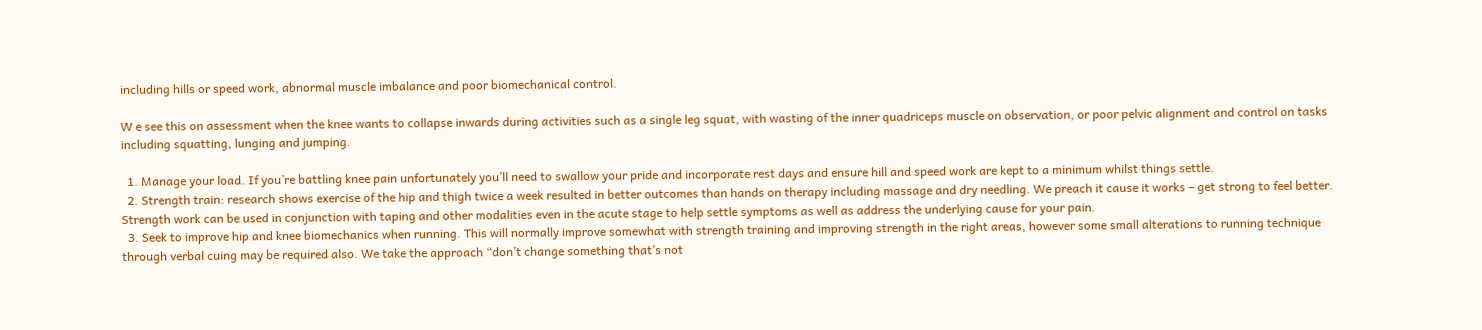including hills or speed work, abnormal muscle imbalance and poor biomechanical control.

W e see this on assessment when the knee wants to collapse inwards during activities such as a single leg squat, with wasting of the inner quadriceps muscle on observation, or poor pelvic alignment and control on tasks including squatting, lunging and jumping.

  1. Manage your load. If you’re battling knee pain unfortunately you’ll need to swallow your pride and incorporate rest days and ensure hill and speed work are kept to a minimum whilst things settle.
  2. Strength train: research shows exercise of the hip and thigh twice a week resulted in better outcomes than hands on therapy including massage and dry needling. We preach it cause it works – get strong to feel better. Strength work can be used in conjunction with taping and other modalities even in the acute stage to help settle symptoms as well as address the underlying cause for your pain.
  3. Seek to improve hip and knee biomechanics when running. This will normally improve somewhat with strength training and improving strength in the right areas, however some small alterations to running technique through verbal cuing may be required also. We take the approach “don’t change something that’s not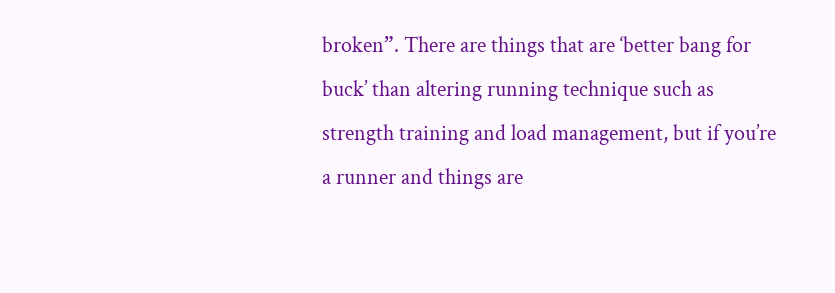broken”. There are things that are ‘better bang for buck’ than altering running technique such as strength training and load management, but if you’re a runner and things are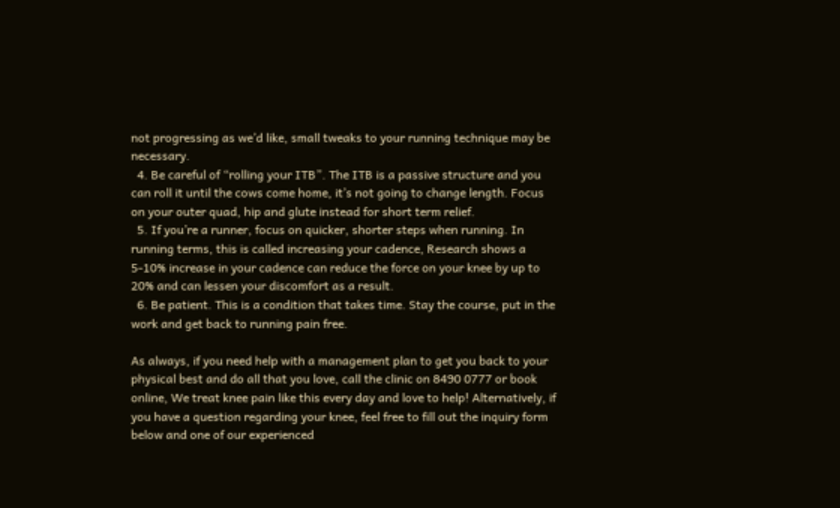not progressing as we’d like, small tweaks to your running technique may be necessary.
  4. Be careful of “rolling your ITB”. The ITB is a passive structure and you can roll it until the cows come home, it’s not going to change length. Focus on your outer quad, hip and glute instead for short term relief.
  5. If you’re a runner, focus on quicker, shorter steps when running. In running terms, this is called increasing your cadence, Research shows a 5-10% increase in your cadence can reduce the force on your knee by up to 20% and can lessen your discomfort as a result.
  6. Be patient. This is a condition that takes time. Stay the course, put in the work and get back to running pain free.

As always, if you need help with a management plan to get you back to your physical best and do all that you love, call the clinic on 8490 0777 or book online, We treat knee pain like this every day and love to help! Alternatively, if you have a question regarding your knee, feel free to fill out the inquiry form below and one of our experienced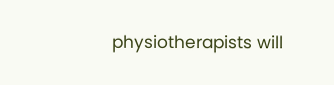physiotherapists will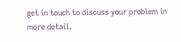get in touch to discuss your problem in more detail.